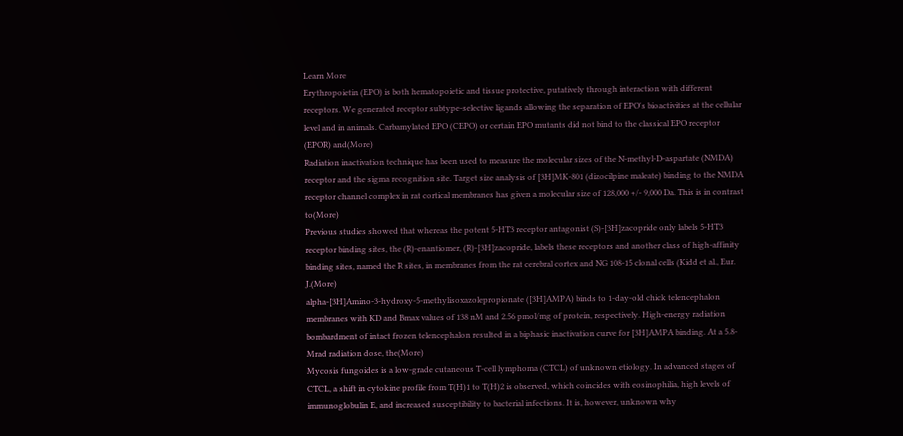Learn More
Erythropoietin (EPO) is both hematopoietic and tissue protective, putatively through interaction with different receptors. We generated receptor subtype-selective ligands allowing the separation of EPO's bioactivities at the cellular level and in animals. Carbamylated EPO (CEPO) or certain EPO mutants did not bind to the classical EPO receptor (EPOR) and(More)
Radiation inactivation technique has been used to measure the molecular sizes of the N-methyl-D-aspartate (NMDA) receptor and the sigma recognition site. Target size analysis of [3H]MK-801 (dizocilpine maleate) binding to the NMDA receptor channel complex in rat cortical membranes has given a molecular size of 128,000 +/- 9,000 Da. This is in contrast to(More)
Previous studies showed that whereas the potent 5-HT3 receptor antagonist (S)-[3H]zacopride only labels 5-HT3 receptor binding sites, the (R)-enantiomer, (R)-[3H]zacopride, labels these receptors and another class of high-affinity binding sites, named the R sites, in membranes from the rat cerebral cortex and NG 108-15 clonal cells (Kidd et al., Eur. J.(More)
alpha-[3H]Amino-3-hydroxy-5-methylisoxazolepropionate ([3H]AMPA) binds to 1-day-old chick telencephalon membranes with KD and Bmax values of 138 nM and 2.56 pmol/mg of protein, respectively. High-energy radiation bombardment of intact frozen telencephalon resulted in a biphasic inactivation curve for [3H]AMPA binding. At a 5.8-Mrad radiation dose, the(More)
Mycosis fungoides is a low-grade cutaneous T-cell lymphoma (CTCL) of unknown etiology. In advanced stages of CTCL, a shift in cytokine profile from T(H)1 to T(H)2 is observed, which coincides with eosinophilia, high levels of immunoglobulin E, and increased susceptibility to bacterial infections. It is, however, unknown why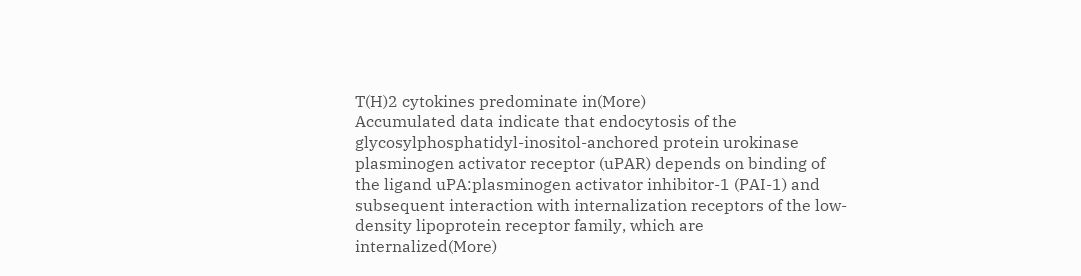T(H)2 cytokines predominate in(More)
Accumulated data indicate that endocytosis of the glycosylphosphatidyl-inositol-anchored protein urokinase plasminogen activator receptor (uPAR) depends on binding of the ligand uPA:plasminogen activator inhibitor-1 (PAI-1) and subsequent interaction with internalization receptors of the low-density lipoprotein receptor family, which are internalized(More)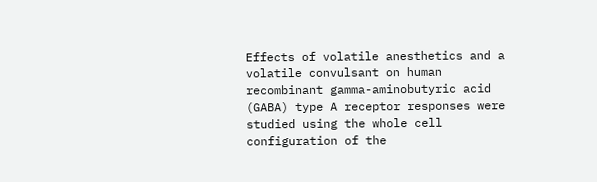Effects of volatile anesthetics and a volatile convulsant on human recombinant gamma-aminobutyric acid (GABA) type A receptor responses were studied using the whole cell configuration of the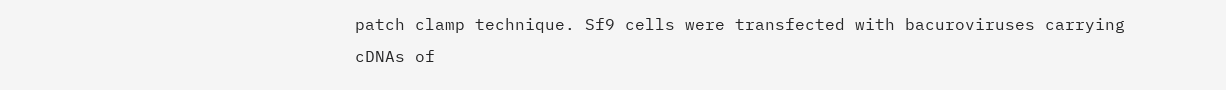patch clamp technique. Sf9 cells were transfected with bacuroviruses carrying cDNAs of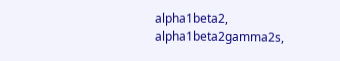alpha1beta2, alpha1beta2gamma2s,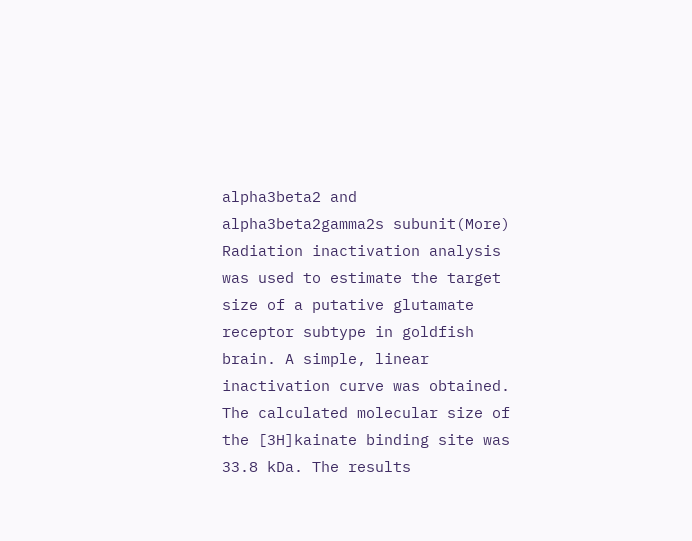alpha3beta2 and alpha3beta2gamma2s subunit(More)
Radiation inactivation analysis was used to estimate the target size of a putative glutamate receptor subtype in goldfish brain. A simple, linear inactivation curve was obtained. The calculated molecular size of the [3H]kainate binding site was 33.8 kDa. The results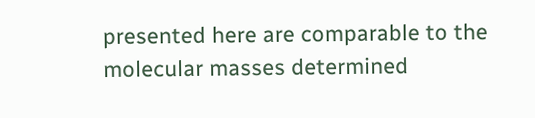presented here are comparable to the molecular masses determined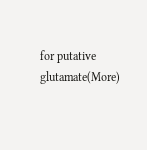for putative glutamate(More)